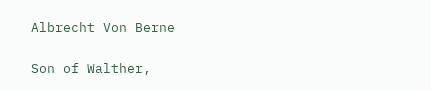Albrecht Von Berne

Son of Walther,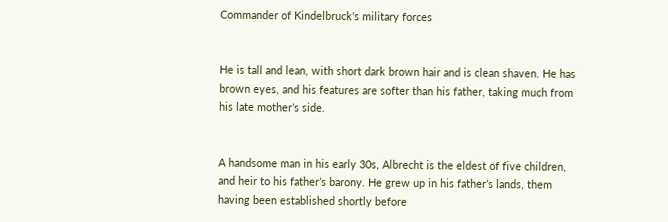Commander of Kindelbruck's military forces


He is tall and lean, with short dark brown hair and is clean shaven. He has brown eyes, and his features are softer than his father, taking much from his late mother’s side.


A handsome man in his early 30s, Albrecht is the eldest of five children, and heir to his father’s barony. He grew up in his father’s lands, them having been established shortly before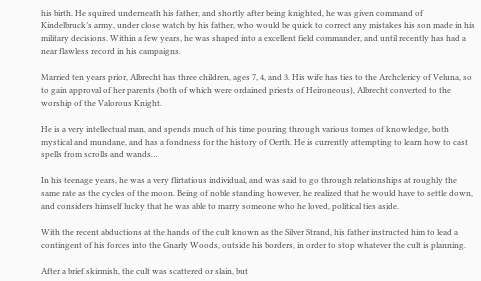his birth. He squired underneath his father, and shortly after being knighted, he was given command of Kindelbruck’s army, under close watch by his father, who would be quick to correct any mistakes his son made in his military decisions. Within a few years, he was shaped into a excellent field commander, and until recently has had a near flawless record in his campaigns.

Married ten years prior, Albrecht has three children, ages 7, 4, and 3. His wife has ties to the Archclericy of Veluna, so to gain approval of her parents (both of which were ordained priests of Heironeous), Albrecht converted to the worship of the Valorous Knight.

He is a very intellectual man, and spends much of his time pouring through various tomes of knowledge, both mystical and mundane, and has a fondness for the history of Oerth. He is currently attempting to learn how to cast spells from scrolls and wands…

In his teenage years, he was a very flirtatious individual, and was said to go through relationships at roughly the same rate as the cycles of the moon. Being of noble standing however, he realized that he would have to settle down, and considers himself lucky that he was able to marry someone who he loved, political ties aside.

With the recent abductions at the hands of the cult known as the Silver Strand, his father instructed him to lead a contingent of his forces into the Gnarly Woods, outside his borders, in order to stop whatever the cult is planning.

After a brief skirmish, the cult was scattered or slain, but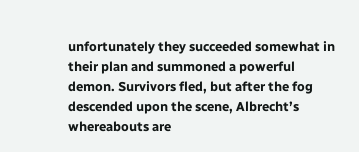unfortunately they succeeded somewhat in their plan and summoned a powerful demon. Survivors fled, but after the fog descended upon the scene, Albrecht’s whereabouts are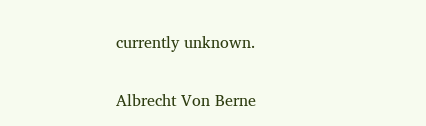currently unknown.

Albrecht Von Berne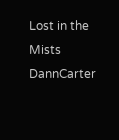Lost in the Mists DannCarter